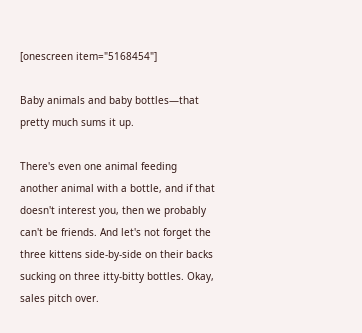[onescreen item="5168454"]

Baby animals and baby bottles—that pretty much sums it up.

There's even one animal feeding another animal with a bottle, and if that doesn't interest you, then we probably can't be friends. And let's not forget the three kittens side-by-side on their backs sucking on three itty-bitty bottles. Okay, sales pitch over.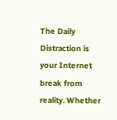The Daily Distraction is your Internet break from reality. Whether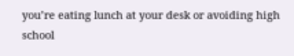you’re eating lunch at your desk or avoiding high school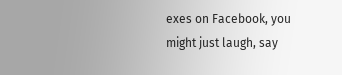exes on Facebook, you might just laugh, say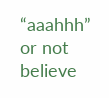“aaahhh” or not believe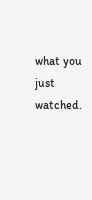what you just watched.